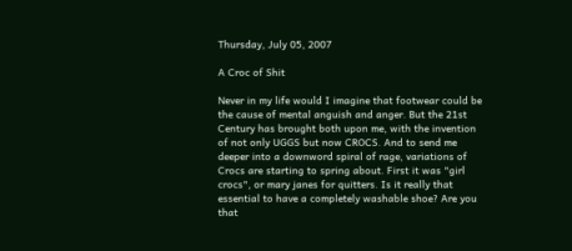Thursday, July 05, 2007

A Croc of Shit

Never in my life would I imagine that footwear could be the cause of mental anguish and anger. But the 21st Century has brought both upon me, with the invention of not only UGGS but now CROCS. And to send me deeper into a downword spiral of rage, variations of Crocs are starting to spring about. First it was "girl crocs", or mary janes for quitters. Is it really that essential to have a completely washable shoe? Are you that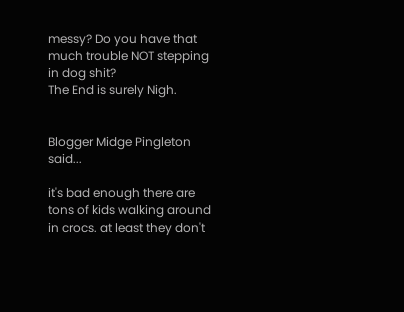messy? Do you have that much trouble NOT stepping in dog shit?
The End is surely Nigh.


Blogger Midge Pingleton said...

it's bad enough there are tons of kids walking around in crocs. at least they don't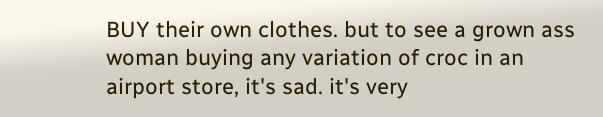BUY their own clothes. but to see a grown ass woman buying any variation of croc in an airport store, it's sad. it's very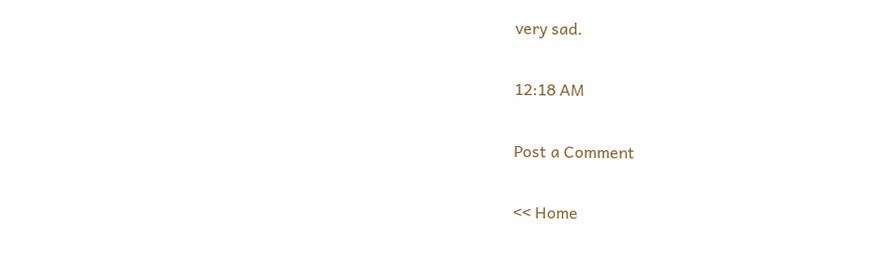very sad.

12:18 AM

Post a Comment

<< Home